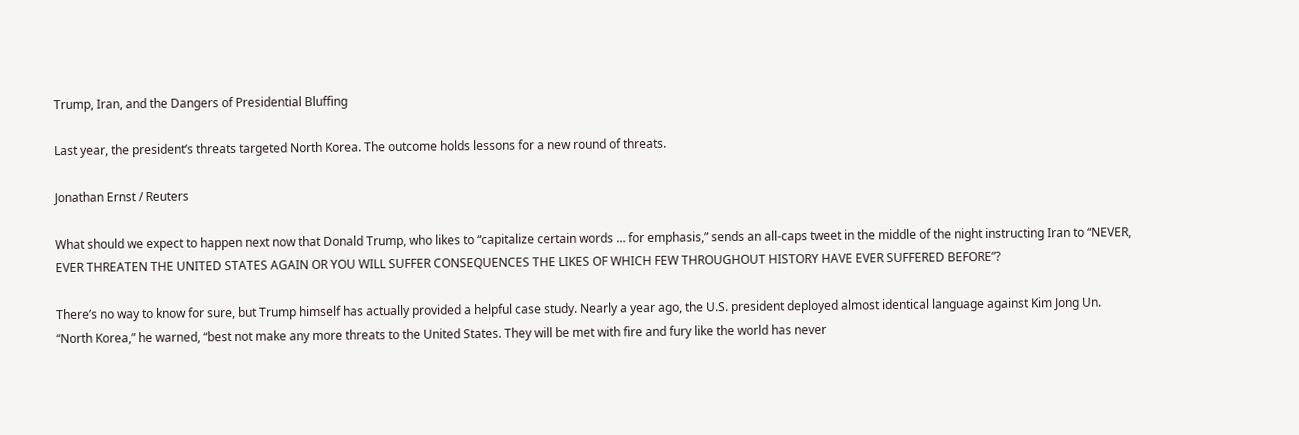Trump, Iran, and the Dangers of Presidential Bluffing

Last year, the president’s threats targeted North Korea. The outcome holds lessons for a new round of threats.

Jonathan Ernst / Reuters

What should we expect to happen next now that Donald Trump, who likes to “capitalize certain words … for emphasis,” sends an all-caps tweet in the middle of the night instructing Iran to “NEVER, EVER THREATEN THE UNITED STATES AGAIN OR YOU WILL SUFFER CONSEQUENCES THE LIKES OF WHICH FEW THROUGHOUT HISTORY HAVE EVER SUFFERED BEFORE”?

There’s no way to know for sure, but Trump himself has actually provided a helpful case study. Nearly a year ago, the U.S. president deployed almost identical language against Kim Jong Un. “North Korea,” he warned, “best not make any more threats to the United States. They will be met with fire and fury like the world has never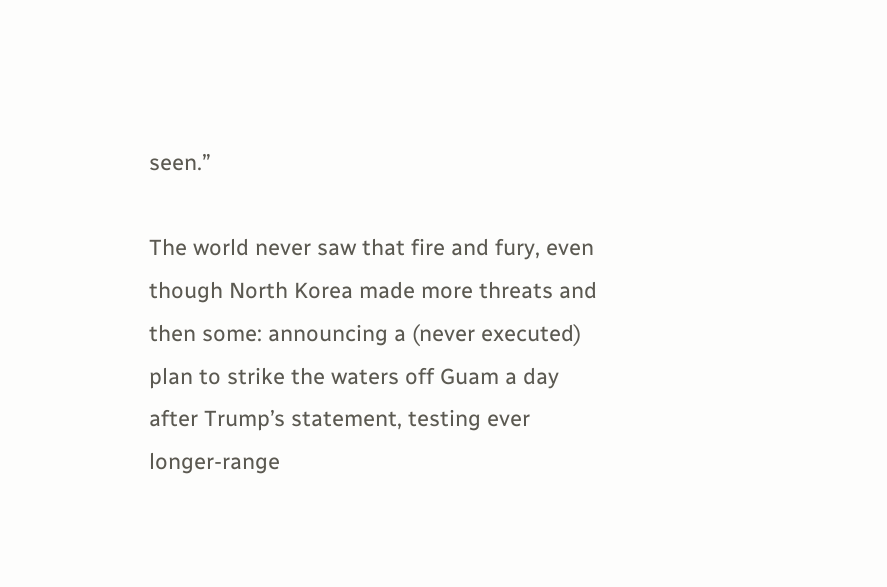seen.”

The world never saw that fire and fury, even though North Korea made more threats and then some: announcing a (never executed) plan to strike the waters off Guam a day after Trump’s statement, testing ever longer-range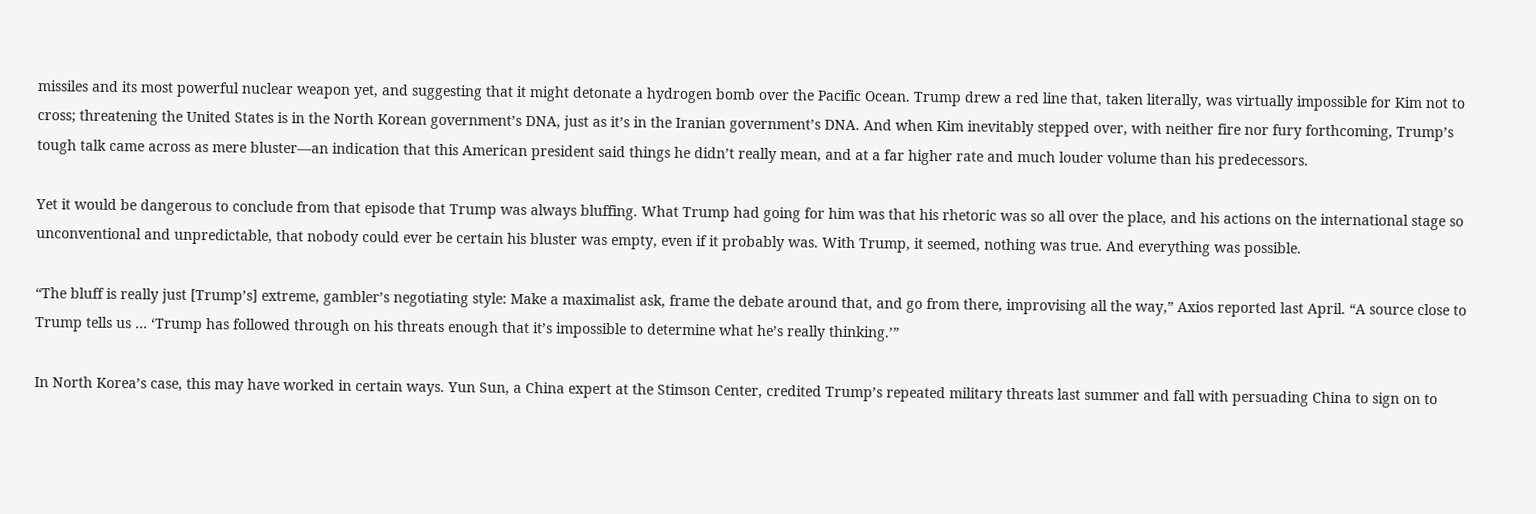missiles and its most powerful nuclear weapon yet, and suggesting that it might detonate a hydrogen bomb over the Pacific Ocean. Trump drew a red line that, taken literally, was virtually impossible for Kim not to cross; threatening the United States is in the North Korean government’s DNA, just as it’s in the Iranian government’s DNA. And when Kim inevitably stepped over, with neither fire nor fury forthcoming, Trump’s tough talk came across as mere bluster—an indication that this American president said things he didn’t really mean, and at a far higher rate and much louder volume than his predecessors.

Yet it would be dangerous to conclude from that episode that Trump was always bluffing. What Trump had going for him was that his rhetoric was so all over the place, and his actions on the international stage so unconventional and unpredictable, that nobody could ever be certain his bluster was empty, even if it probably was. With Trump, it seemed, nothing was true. And everything was possible.

“The bluff is really just [Trump’s] extreme, gambler’s negotiating style: Make a maximalist ask, frame the debate around that, and go from there, improvising all the way,” Axios reported last April. “A source close to Trump tells us … ‘Trump has followed through on his threats enough that it’s impossible to determine what he’s really thinking.’”

In North Korea’s case, this may have worked in certain ways. Yun Sun, a China expert at the Stimson Center, credited Trump’s repeated military threats last summer and fall with persuading China to sign on to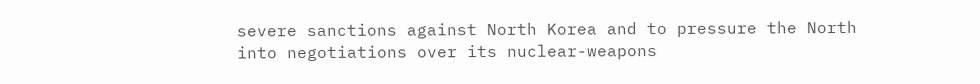severe sanctions against North Korea and to pressure the North into negotiations over its nuclear-weapons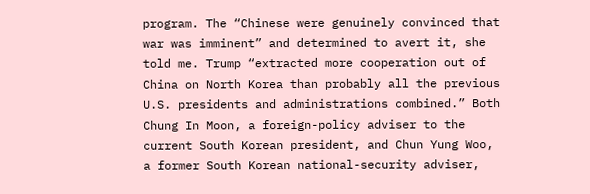program. The “Chinese were genuinely convinced that war was imminent” and determined to avert it, she told me. Trump “extracted more cooperation out of China on North Korea than probably all the previous U.S. presidents and administrations combined.” Both Chung In Moon, a foreign-policy adviser to the current South Korean president, and Chun Yung Woo, a former South Korean national-security adviser,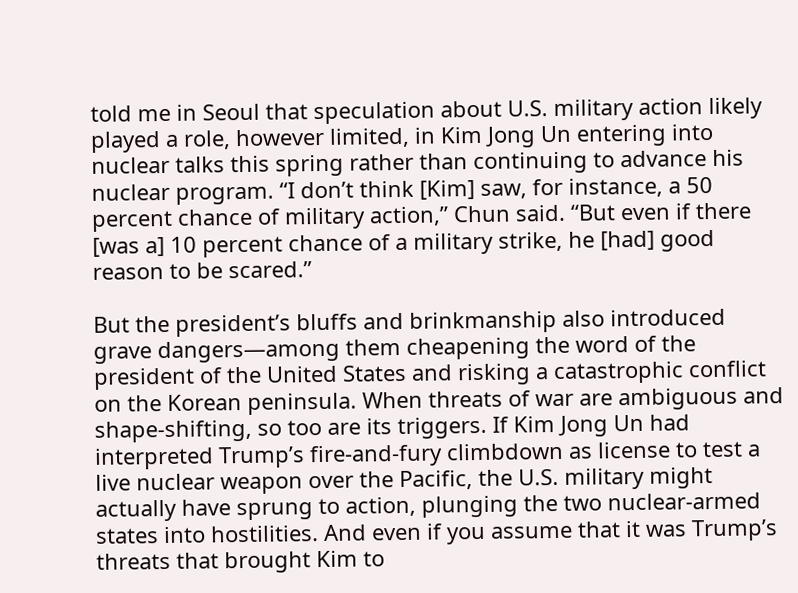told me in Seoul that speculation about U.S. military action likely played a role, however limited, in Kim Jong Un entering into nuclear talks this spring rather than continuing to advance his nuclear program. “I don’t think [Kim] saw, for instance, a 50 percent chance of military action,” Chun said. “But even if there [was a] 10 percent chance of a military strike, he [had] good reason to be scared.”

But the president’s bluffs and brinkmanship also introduced grave dangers—among them cheapening the word of the president of the United States and risking a catastrophic conflict on the Korean peninsula. When threats of war are ambiguous and shape-shifting, so too are its triggers. If Kim Jong Un had interpreted Trump’s fire-and-fury climbdown as license to test a live nuclear weapon over the Pacific, the U.S. military might actually have sprung to action, plunging the two nuclear-armed states into hostilities. And even if you assume that it was Trump’s threats that brought Kim to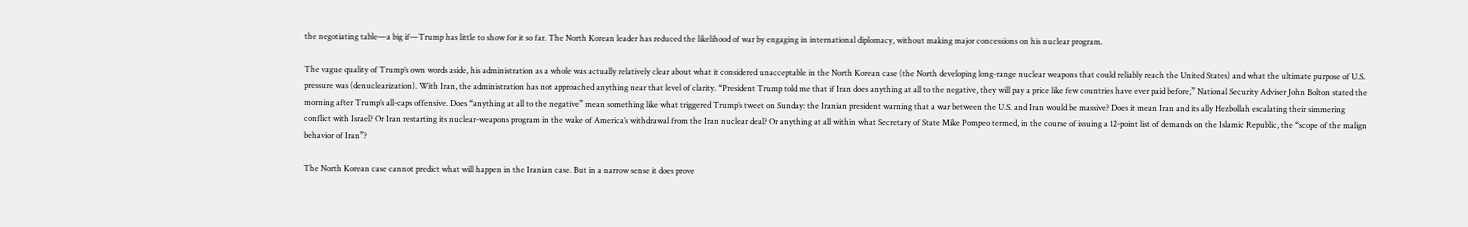the negotiating table—a big if—Trump has little to show for it so far. The North Korean leader has reduced the likelihood of war by engaging in international diplomacy, without making major concessions on his nuclear program.

The vague quality of Trump’s own words aside, his administration as a whole was actually relatively clear about what it considered unacceptable in the North Korean case (the North developing long-range nuclear weapons that could reliably reach the United States) and what the ultimate purpose of U.S. pressure was (denuclearization). With Iran, the administration has not approached anything near that level of clarity. “President Trump told me that if Iran does anything at all to the negative, they will pay a price like few countries have ever paid before,” National Security Adviser John Bolton stated the morning after Trump’s all-caps offensive. Does “anything at all to the negative” mean something like what triggered Trump’s tweet on Sunday: the Iranian president warning that a war between the U.S. and Iran would be massive? Does it mean Iran and its ally Hezbollah escalating their simmering conflict with Israel? Or Iran restarting its nuclear-weapons program in the wake of America’s withdrawal from the Iran nuclear deal? Or anything at all within what Secretary of State Mike Pompeo termed, in the course of issuing a 12-point list of demands on the Islamic Republic, the “scope of the malign behavior of Iran”?

The North Korean case cannot predict what will happen in the Iranian case. But in a narrow sense it does prove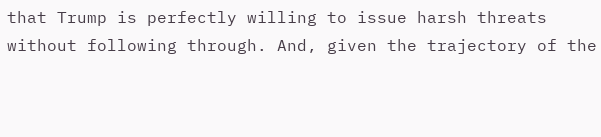that Trump is perfectly willing to issue harsh threats without following through. And, given the trajectory of the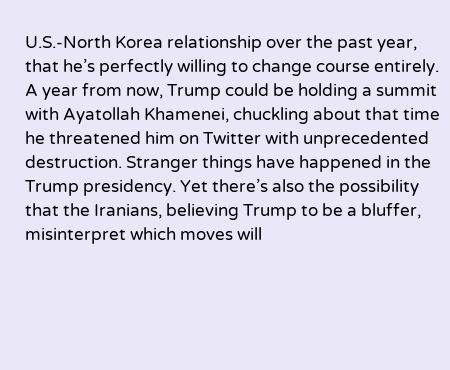U.S.-North Korea relationship over the past year, that he’s perfectly willing to change course entirely. A year from now, Trump could be holding a summit with Ayatollah Khamenei, chuckling about that time he threatened him on Twitter with unprecedented destruction. Stranger things have happened in the Trump presidency. Yet there’s also the possibility that the Iranians, believing Trump to be a bluffer, misinterpret which moves will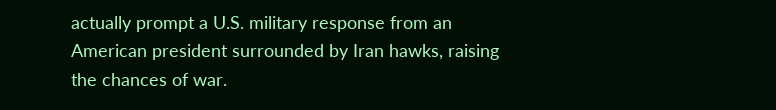actually prompt a U.S. military response from an American president surrounded by Iran hawks, raising the chances of war.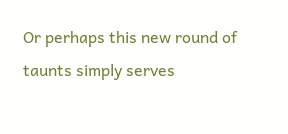Or perhaps this new round of taunts simply serves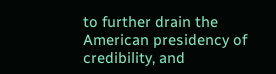to further drain the American presidency of credibility, and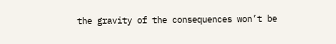the gravity of the consequences won’t be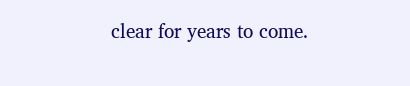clear for years to come.